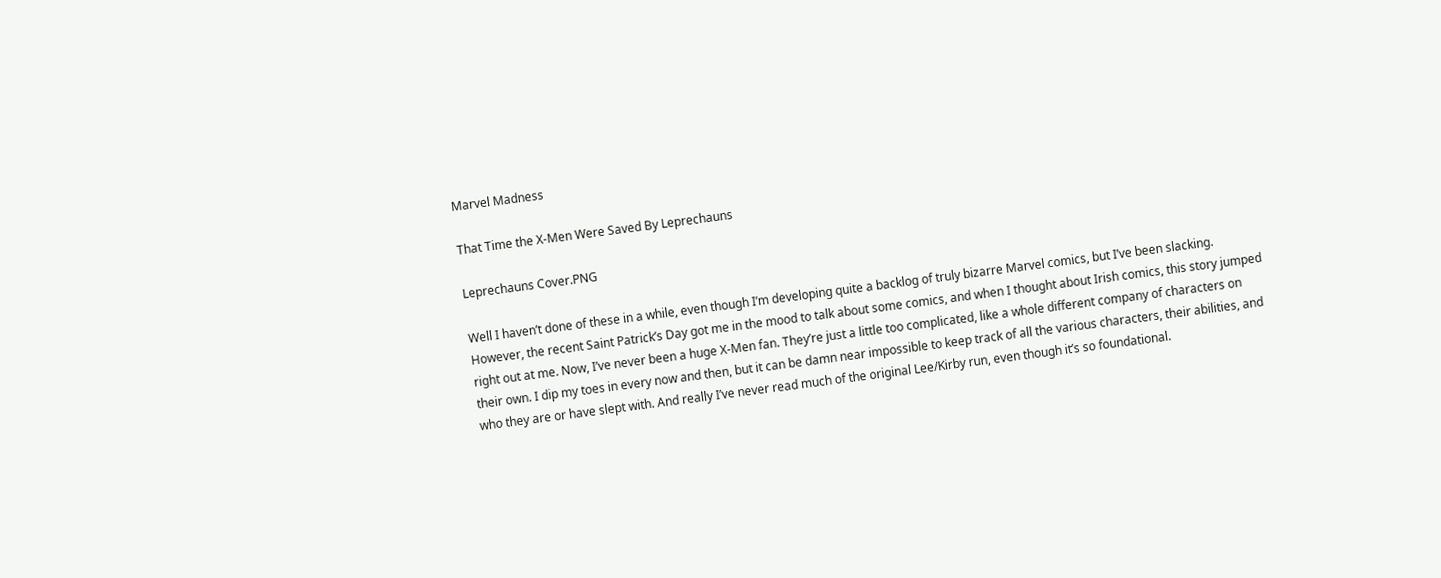Marvel Madness

That Time the X-Men Were Saved By Leprechauns

Leprechauns Cover.PNG

Well I haven’t done of these in a while, even though I’m developing quite a backlog of truly bizarre Marvel comics, but I’ve been slacking. However, the recent Saint Patrick’s Day got me in the mood to talk about some comics, and when I thought about Irish comics, this story jumped right out at me. Now, I’ve never been a huge X-Men fan. They’re just a little too complicated, like a whole different company of characters on their own. I dip my toes in every now and then, but it can be damn near impossible to keep track of all the various characters, their abilities, and who they are or have slept with. And really I’ve never read much of the original Lee/Kirby run, even though it’s so foundational.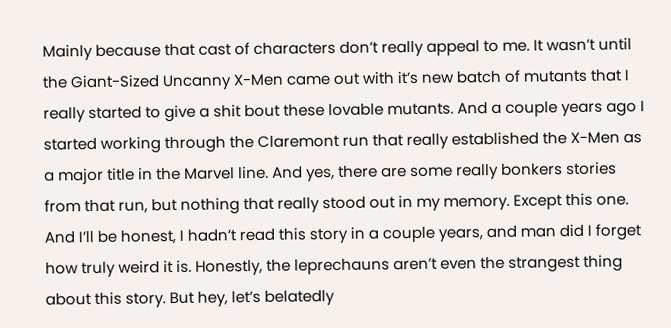Mainly because that cast of characters don’t really appeal to me. It wasn’t until the Giant-Sized Uncanny X-Men came out with it’s new batch of mutants that I really started to give a shit bout these lovable mutants. And a couple years ago I started working through the Claremont run that really established the X-Men as a major title in the Marvel line. And yes, there are some really bonkers stories from that run, but nothing that really stood out in my memory. Except this one. And I’ll be honest, I hadn’t read this story in a couple years, and man did I forget how truly weird it is. Honestly, the leprechauns aren’t even the strangest thing about this story. But hey, let’s belatedly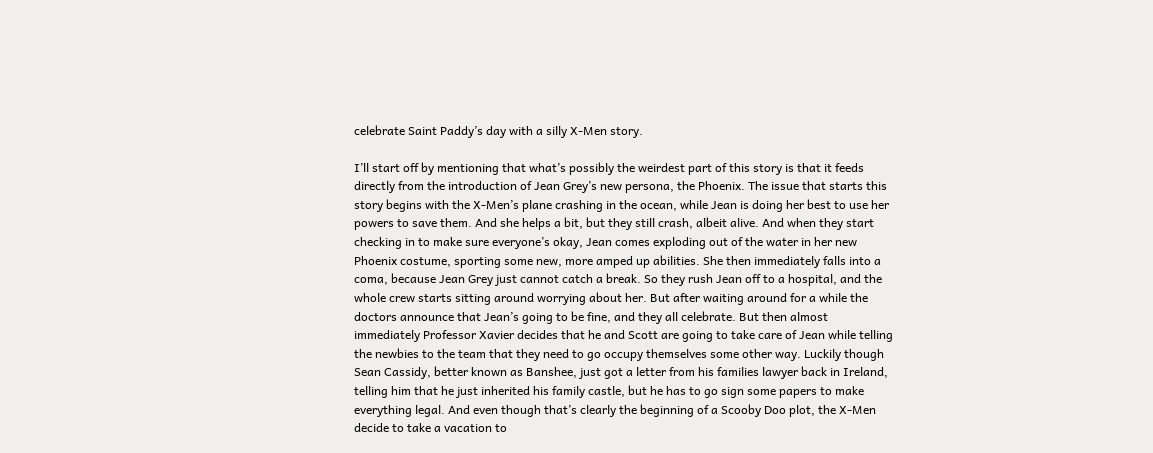celebrate Saint Paddy’s day with a silly X-Men story.

I’ll start off by mentioning that what’s possibly the weirdest part of this story is that it feeds directly from the introduction of Jean Grey’s new persona, the Phoenix. The issue that starts this story begins with the X-Men’s plane crashing in the ocean, while Jean is doing her best to use her powers to save them. And she helps a bit, but they still crash, albeit alive. And when they start checking in to make sure everyone’s okay, Jean comes exploding out of the water in her new Phoenix costume, sporting some new, more amped up abilities. She then immediately falls into a coma, because Jean Grey just cannot catch a break. So they rush Jean off to a hospital, and the whole crew starts sitting around worrying about her. But after waiting around for a while the doctors announce that Jean’s going to be fine, and they all celebrate. But then almost immediately Professor Xavier decides that he and Scott are going to take care of Jean while telling the newbies to the team that they need to go occupy themselves some other way. Luckily though Sean Cassidy, better known as Banshee, just got a letter from his families lawyer back in Ireland, telling him that he just inherited his family castle, but he has to go sign some papers to make everything legal. And even though that’s clearly the beginning of a Scooby Doo plot, the X-Men decide to take a vacation to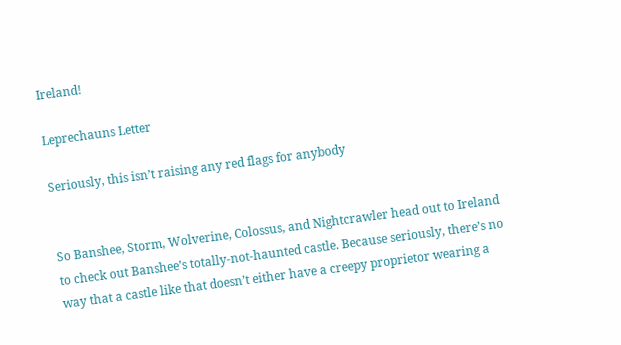Ireland!

Leprechauns Letter

Seriously, this isn’t raising any red flags for anybody


So Banshee, Storm, Wolverine, Colossus, and Nightcrawler head out to Ireland to check out Banshee’s totally-not-haunted castle. Because seriously, there’s no way that a castle like that doesn’t either have a creepy proprietor wearing a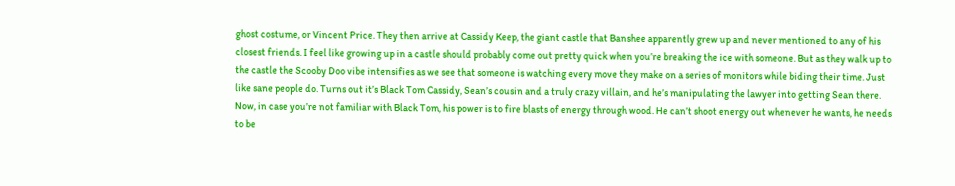ghost costume, or Vincent Price. They then arrive at Cassidy Keep, the giant castle that Banshee apparently grew up and never mentioned to any of his closest friends. I feel like growing up in a castle should probably come out pretty quick when you’re breaking the ice with someone. But as they walk up to the castle the Scooby Doo vibe intensifies as we see that someone is watching every move they make on a series of monitors while biding their time. Just like sane people do. Turns out it’s Black Tom Cassidy, Sean’s cousin and a truly crazy villain, and he’s manipulating the lawyer into getting Sean there. Now, in case you’re not familiar with Black Tom, his power is to fire blasts of energy through wood. He can’t shoot energy out whenever he wants, he needs to be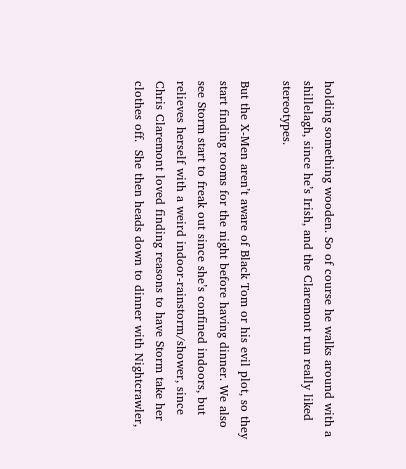holding something wooden. So of course he walks around with a shillelagh, since he’s Irish, and the Claremont run really liked stereotypes.

But the X-Men aren’t aware of Black Tom or his evil plot, so they start finding rooms for the night before having dinner. We also see Storm start to freak out since she’s confined indoors, but relieves herself with a weird indoor-rainstorm/shower, since Chris Claremont loved finding reasons to have Storm take her clothes off.  She then heads down to dinner with Nightcrawler,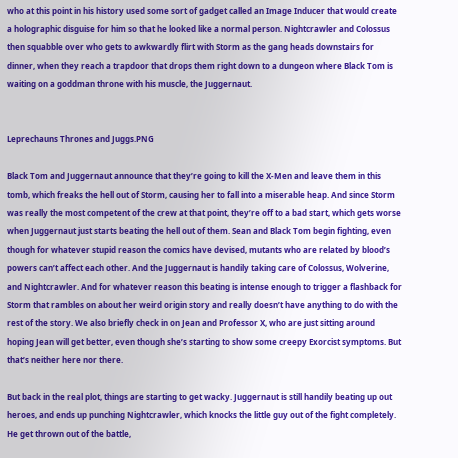who at this point in his history used some sort of gadget called an Image Inducer that would create a holographic disguise for him so that he looked like a normal person. Nightcrawler and Colossus then squabble over who gets to awkwardly flirt with Storm as the gang heads downstairs for dinner, when they reach a trapdoor that drops them right down to a dungeon where Black Tom is waiting on a goddman throne with his muscle, the Juggernaut.


Leprechauns Thrones and Juggs.PNG

Black Tom and Juggernaut announce that they’re going to kill the X-Men and leave them in this tomb, which freaks the hell out of Storm, causing her to fall into a miserable heap. And since Storm was really the most competent of the crew at that point, they’re off to a bad start, which gets worse when Juggernaut just starts beating the hell out of them. Sean and Black Tom begin fighting, even though for whatever stupid reason the comics have devised, mutants who are related by blood’s powers can’t affect each other. And the Juggernaut is handily taking care of Colossus, Wolverine, and Nightcrawler. And for whatever reason this beating is intense enough to trigger a flashback for Storm that rambles on about her weird origin story and really doesn’t have anything to do with the rest of the story. We also briefly check in on Jean and Professor X, who are just sitting around hoping Jean will get better, even though she’s starting to show some creepy Exorcist symptoms. But that’s neither here nor there.

But back in the real plot, things are starting to get wacky. Juggernaut is still handily beating up out heroes, and ends up punching Nightcrawler, which knocks the little guy out of the fight completely. He get thrown out of the battle,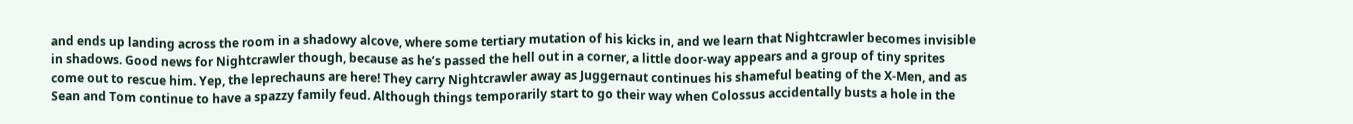and ends up landing across the room in a shadowy alcove, where some tertiary mutation of his kicks in, and we learn that Nightcrawler becomes invisible in shadows. Good news for Nightcrawler though, because as he’s passed the hell out in a corner, a little door-way appears and a group of tiny sprites come out to rescue him. Yep, the leprechauns are here! They carry Nightcrawler away as Juggernaut continues his shameful beating of the X-Men, and as Sean and Tom continue to have a spazzy family feud. Although things temporarily start to go their way when Colossus accidentally busts a hole in the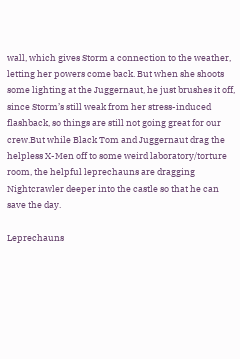wall, which gives Storm a connection to the weather, letting her powers come back. But when she shoots some lighting at the Juggernaut, he just brushes it off, since Storm’s still weak from her stress-induced flashback, so things are still not going great for our crew.But while Black Tom and Juggernaut drag the helpless X-Men off to some weird laboratory/torture room, the helpful leprechauns are dragging Nightcrawler deeper into the castle so that he can save the day.

Leprechauns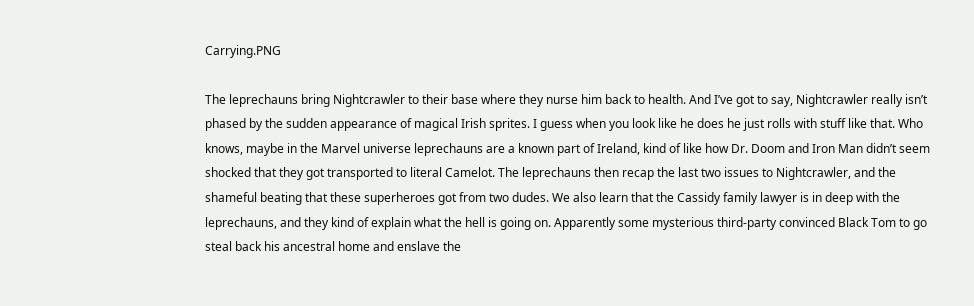Carrying.PNG

The leprechauns bring Nightcrawler to their base where they nurse him back to health. And I’ve got to say, Nightcrawler really isn’t phased by the sudden appearance of magical Irish sprites. I guess when you look like he does he just rolls with stuff like that. Who knows, maybe in the Marvel universe leprechauns are a known part of Ireland, kind of like how Dr. Doom and Iron Man didn’t seem shocked that they got transported to literal Camelot. The leprechauns then recap the last two issues to Nightcrawler, and the shameful beating that these superheroes got from two dudes. We also learn that the Cassidy family lawyer is in deep with the leprechauns, and they kind of explain what the hell is going on. Apparently some mysterious third-party convinced Black Tom to go steal back his ancestral home and enslave the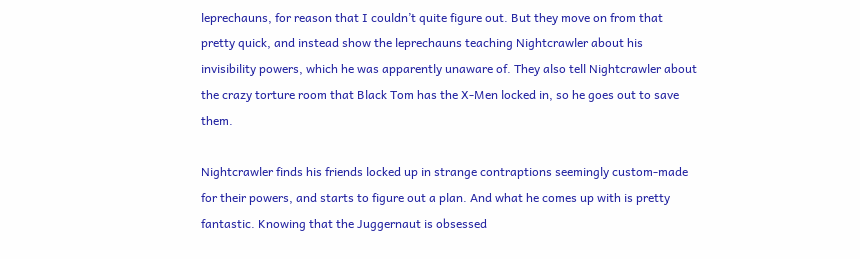leprechauns, for reason that I couldn’t quite figure out. But they move on from that pretty quick, and instead show the leprechauns teaching Nightcrawler about his invisibility powers, which he was apparently unaware of. They also tell Nightcrawler about the crazy torture room that Black Tom has the X-Men locked in, so he goes out to save them.

Nightcrawler finds his friends locked up in strange contraptions seemingly custom-made for their powers, and starts to figure out a plan. And what he comes up with is pretty fantastic. Knowing that the Juggernaut is obsessed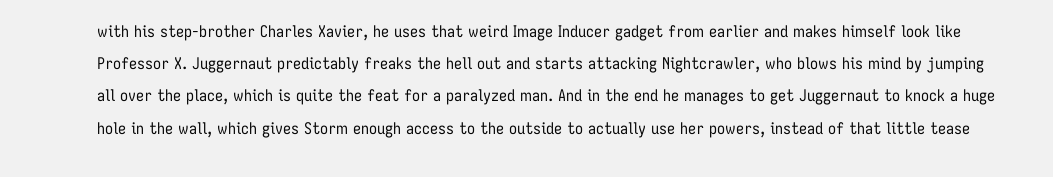with his step-brother Charles Xavier, he uses that weird Image Inducer gadget from earlier and makes himself look like Professor X. Juggernaut predictably freaks the hell out and starts attacking Nightcrawler, who blows his mind by jumping all over the place, which is quite the feat for a paralyzed man. And in the end he manages to get Juggernaut to knock a huge hole in the wall, which gives Storm enough access to the outside to actually use her powers, instead of that little tease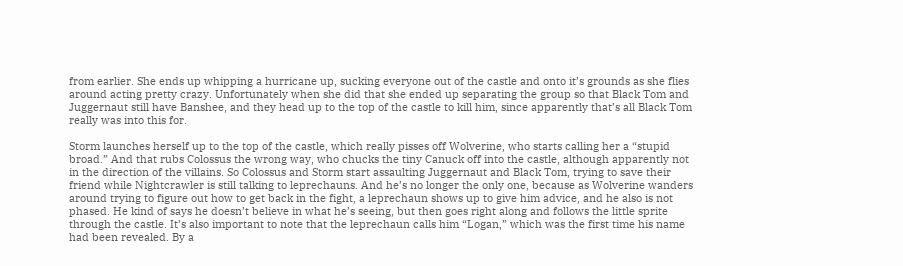from earlier. She ends up whipping a hurricane up, sucking everyone out of the castle and onto it’s grounds as she flies around acting pretty crazy. Unfortunately when she did that she ended up separating the group so that Black Tom and Juggernaut still have Banshee, and they head up to the top of the castle to kill him, since apparently that’s all Black Tom really was into this for.

Storm launches herself up to the top of the castle, which really pisses off Wolverine, who starts calling her a “stupid broad.” And that rubs Colossus the wrong way, who chucks the tiny Canuck off into the castle, although apparently not in the direction of the villains. So Colossus and Storm start assaulting Juggernaut and Black Tom, trying to save their friend while Nightcrawler is still talking to leprechauns. And he’s no longer the only one, because as Wolverine wanders around trying to figure out how to get back in the fight, a leprechaun shows up to give him advice, and he also is not phased. He kind of says he doesn’t believe in what he’s seeing, but then goes right along and follows the little sprite through the castle. It’s also important to note that the leprechaun calls him “Logan,” which was the first time his name had been revealed. By a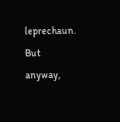leprechaun. But anyway,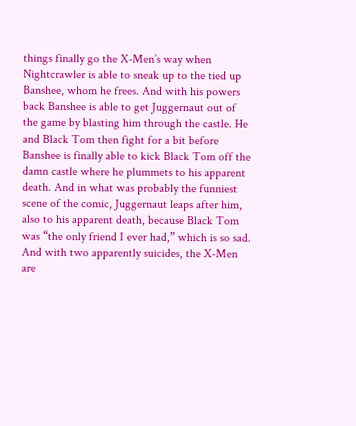things finally go the X-Men’s way when Nightcrawler is able to sneak up to the tied up Banshee, whom he frees. And with his powers back Banshee is able to get Juggernaut out of the game by blasting him through the castle. He and Black Tom then fight for a bit before Banshee is finally able to kick Black Tom off the damn castle where he plummets to his apparent death. And in what was probably the funniest scene of the comic, Juggernaut leaps after him, also to his apparent death, because Black Tom was “the only friend I ever had,” which is so sad. And with two apparently suicides, the X-Men are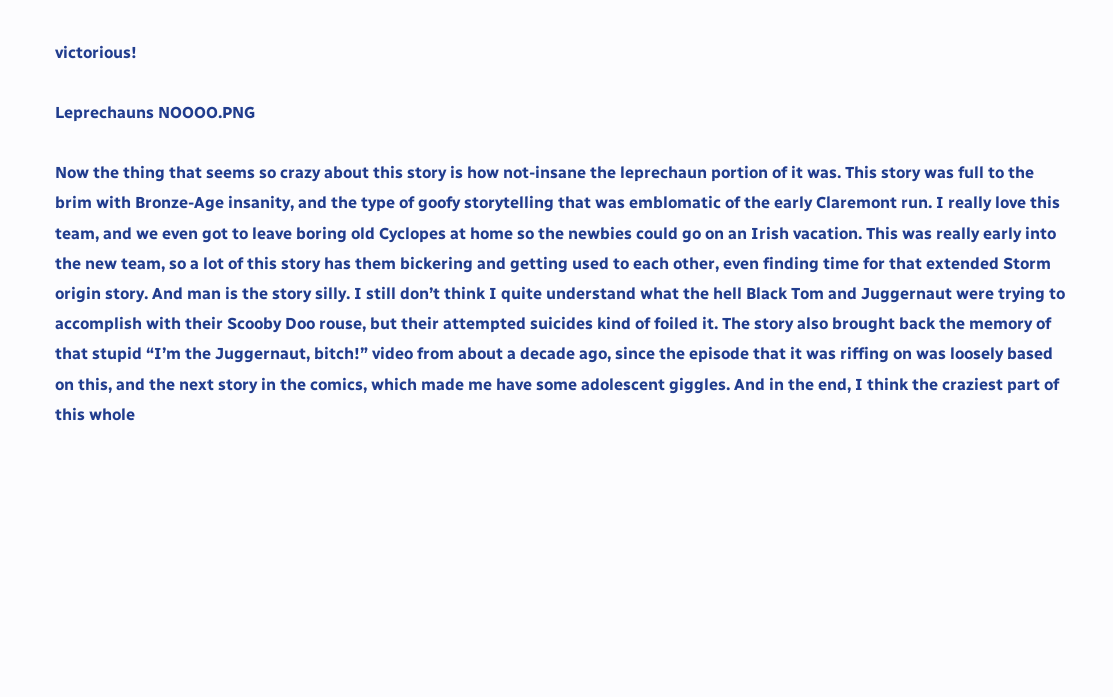victorious!

Leprechauns NOOOO.PNG

Now the thing that seems so crazy about this story is how not-insane the leprechaun portion of it was. This story was full to the brim with Bronze-Age insanity, and the type of goofy storytelling that was emblomatic of the early Claremont run. I really love this team, and we even got to leave boring old Cyclopes at home so the newbies could go on an Irish vacation. This was really early into the new team, so a lot of this story has them bickering and getting used to each other, even finding time for that extended Storm origin story. And man is the story silly. I still don’t think I quite understand what the hell Black Tom and Juggernaut were trying to accomplish with their Scooby Doo rouse, but their attempted suicides kind of foiled it. The story also brought back the memory of that stupid “I’m the Juggernaut, bitch!” video from about a decade ago, since the episode that it was riffing on was loosely based on this, and the next story in the comics, which made me have some adolescent giggles. And in the end, I think the craziest part of this whole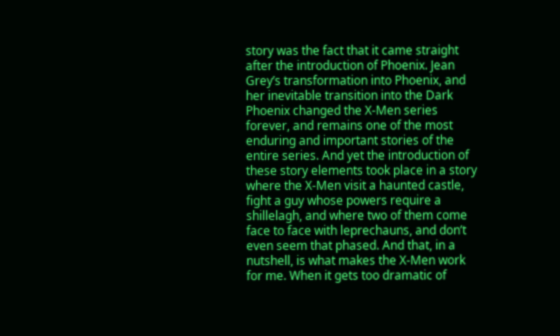story was the fact that it came straight after the introduction of Phoenix. Jean Grey’s transformation into Phoenix, and her inevitable transition into the Dark Phoenix changed the X-Men series forever, and remains one of the most enduring and important stories of the entire series. And yet the introduction of these story elements took place in a story where the X-Men visit a haunted castle, fight a guy whose powers require a shillelagh, and where two of them come face to face with leprechauns, and don’t even seem that phased. And that, in a nutshell, is what makes the X-Men work for me. When it gets too dramatic of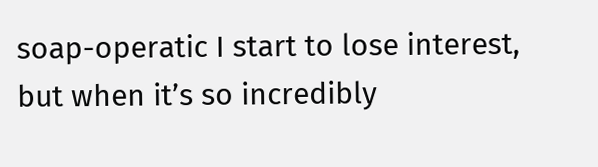soap-operatic I start to lose interest, but when it’s so incredibly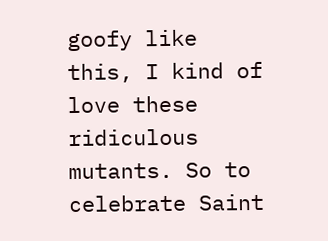goofy like this, I kind of love these ridiculous mutants. So to celebrate Saint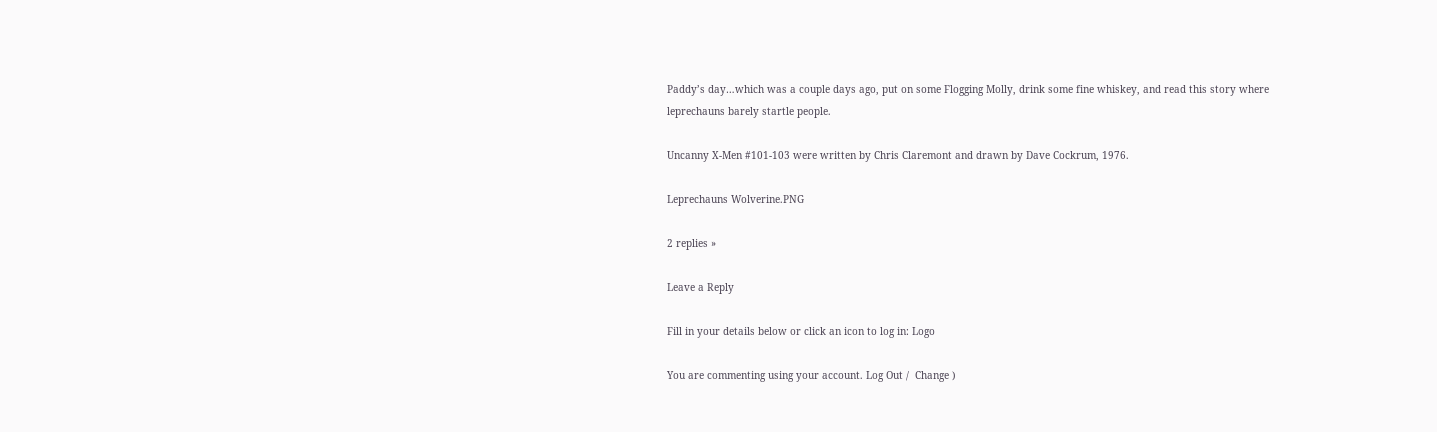Paddy’s day…which was a couple days ago, put on some Flogging Molly, drink some fine whiskey, and read this story where leprechauns barely startle people.

Uncanny X-Men #101-103 were written by Chris Claremont and drawn by Dave Cockrum, 1976.

Leprechauns Wolverine.PNG

2 replies »

Leave a Reply

Fill in your details below or click an icon to log in: Logo

You are commenting using your account. Log Out /  Change )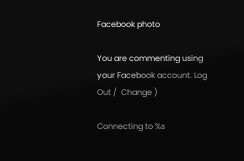Facebook photo

You are commenting using your Facebook account. Log Out /  Change )

Connecting to %s